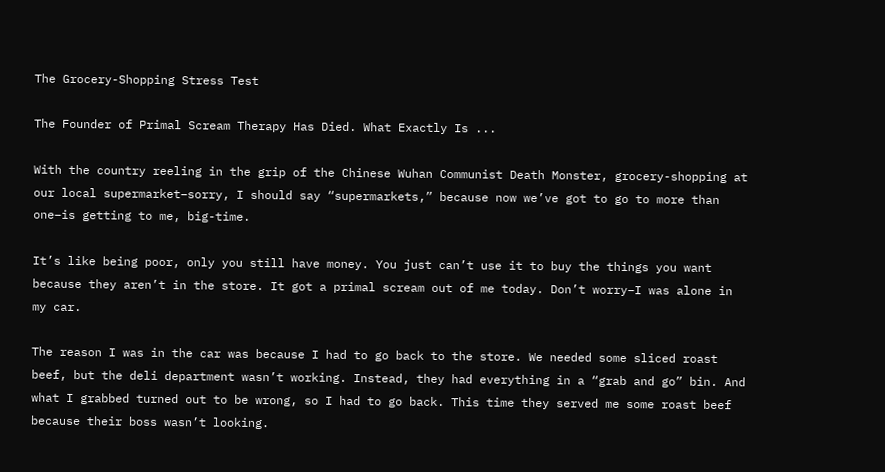The Grocery-Shopping Stress Test

The Founder of Primal Scream Therapy Has Died. What Exactly Is ...

With the country reeling in the grip of the Chinese Wuhan Communist Death Monster, grocery-shopping at our local supermarket–sorry, I should say “supermarkets,” because now we’ve got to go to more than one–is getting to me, big-time.

It’s like being poor, only you still have money. You just can’t use it to buy the things you want because they aren’t in the store. It got a primal scream out of me today. Don’t worry–I was alone in my car.

The reason I was in the car was because I had to go back to the store. We needed some sliced roast beef, but the deli department wasn’t working. Instead, they had everything in a “grab and go” bin. And what I grabbed turned out to be wrong, so I had to go back. This time they served me some roast beef because their boss wasn’t looking.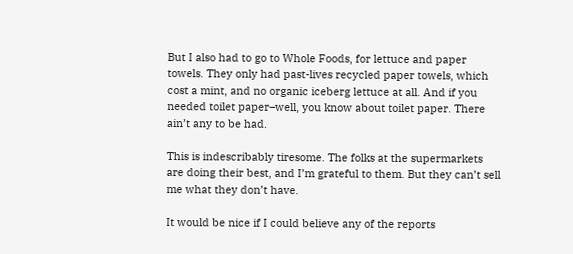But I also had to go to Whole Foods, for lettuce and paper towels. They only had past-lives recycled paper towels, which cost a mint, and no organic iceberg lettuce at all. And if you needed toilet paper–well, you know about toilet paper. There ain’t any to be had.

This is indescribably tiresome. The folks at the supermarkets are doing their best, and I’m grateful to them. But they can’t sell me what they don’t have.

It would be nice if I could believe any of the reports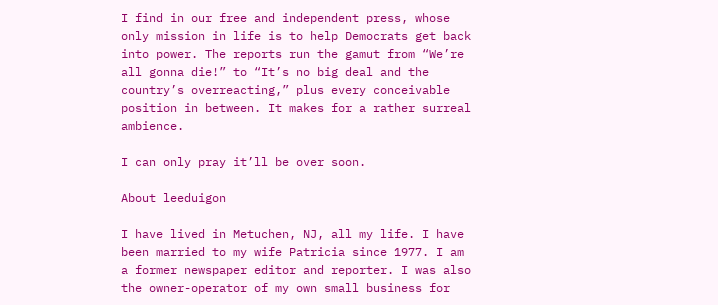I find in our free and independent press, whose only mission in life is to help Democrats get back into power. The reports run the gamut from “We’re all gonna die!” to “It’s no big deal and the country’s overreacting,” plus every conceivable position in between. It makes for a rather surreal ambience.

I can only pray it’ll be over soon.

About leeduigon

I have lived in Metuchen, NJ, all my life. I have been married to my wife Patricia since 1977. I am a former newspaper editor and reporter. I was also the owner-operator of my own small business for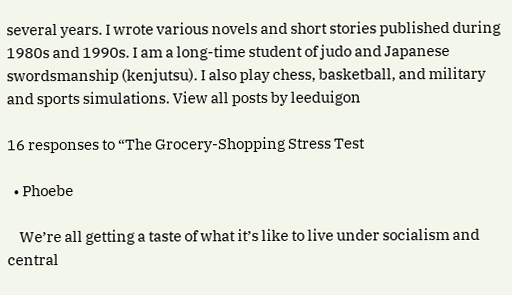several years. I wrote various novels and short stories published during 1980s and 1990s. I am a long-time student of judo and Japanese swordsmanship (kenjutsu). I also play chess, basketball, and military and sports simulations. View all posts by leeduigon

16 responses to “The Grocery-Shopping Stress Test

  • Phoebe

    We’re all getting a taste of what it’s like to live under socialism and central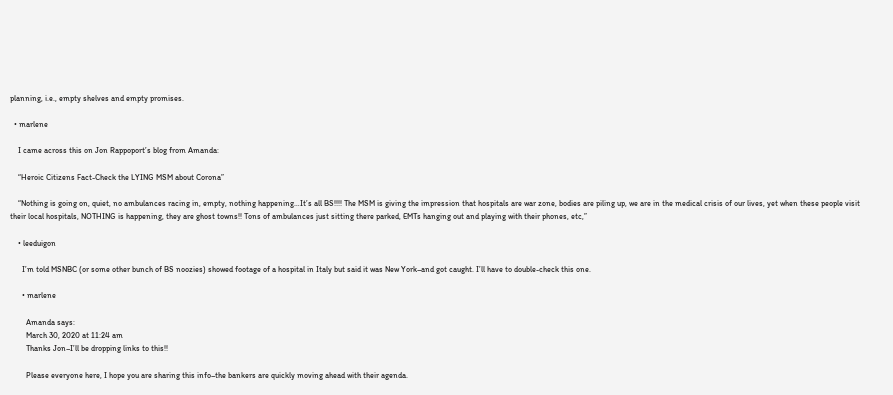planning, i.e., empty shelves and empty promises.

  • marlene

    I came across this on Jon Rappoport’s blog from Amanda:

    “Heroic Citizens Fact-Check the LYING MSM about Corona”

    “Nothing is going on, quiet, no ambulances racing in, empty, nothing happening…It’s all BS!!!! The MSM is giving the impression that hospitals are war zone, bodies are piling up, we are in the medical crisis of our lives, yet when these people visit their local hospitals, NOTHING is happening, they are ghost towns!! Tons of ambulances just sitting there parked, EMTs hanging out and playing with their phones, etc,”

    • leeduigon

      I’m told MSNBC (or some other bunch of BS noozies) showed footage of a hospital in Italy but said it was New York–and got caught. I’ll have to double-check this one.

      • marlene

        Amanda says:
        March 30, 2020 at 11:24 am
        Thanks Jon–I’ll be dropping links to this!!

        Please everyone here, I hope you are sharing this info–the bankers are quickly moving ahead with their agenda.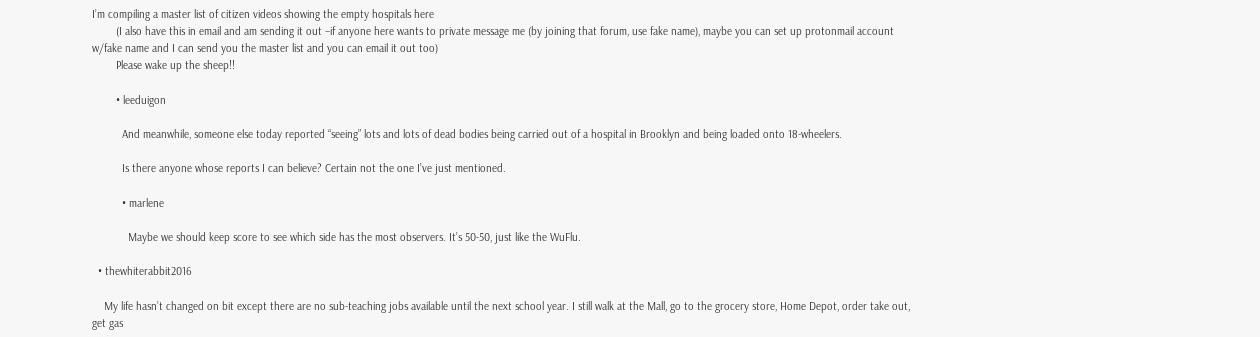I’m compiling a master list of citizen videos showing the empty hospitals here
        (I also have this in email and am sending it out –if anyone here wants to private message me (by joining that forum, use fake name), maybe you can set up protonmail account w/fake name and I can send you the master list and you can email it out too)
        Please wake up the sheep!!

        • leeduigon

          And meanwhile, someone else today reported “seeing” lots and lots of dead bodies being carried out of a hospital in Brooklyn and being loaded onto 18-wheelers.

          Is there anyone whose reports I can believe? Certain not the one I’ve just mentioned.

          • marlene

            Maybe we should keep score to see which side has the most observers. It’s 50-50, just like the WuFlu.

  • thewhiterabbit2016

    My life hasn’t changed on bit except there are no sub-teaching jobs available until the next school year. I still walk at the Mall, go to the grocery store, Home Depot, order take out, get gas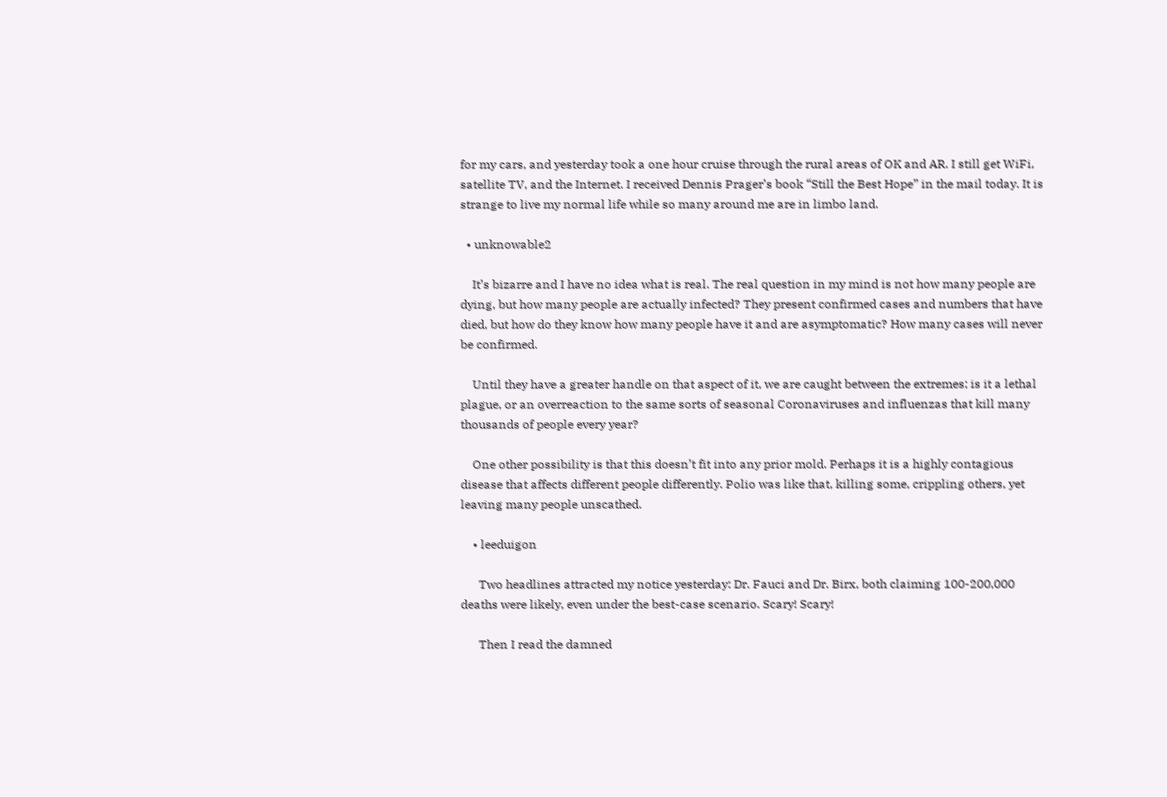for my cars, and yesterday took a one hour cruise through the rural areas of OK and AR. I still get WiFi, satellite TV, and the Internet. I received Dennis Prager’s book “Still the Best Hope” in the mail today. It is strange to live my normal life while so many around me are in limbo land.

  • unknowable2

    It’s bizarre and I have no idea what is real. The real question in my mind is not how many people are dying, but how many people are actually infected? They present confirmed cases and numbers that have died, but how do they know how many people have it and are asymptomatic? How many cases will never be confirmed.

    Until they have a greater handle on that aspect of it, we are caught between the extremes; is it a lethal plague, or an overreaction to the same sorts of seasonal Coronaviruses and influenzas that kill many thousands of people every year?

    One other possibility is that this doesn’t fit into any prior mold. Perhaps it is a highly contagious disease that affects different people differently. Polio was like that, killing some, crippling others, yet leaving many people unscathed.

    • leeduigon

      Two headlines attracted my notice yesterday: Dr. Fauci and Dr. Birx, both claiming 100-200,000 deaths were likely, even under the best-case scenario. Scary! Scary!

      Then I read the damned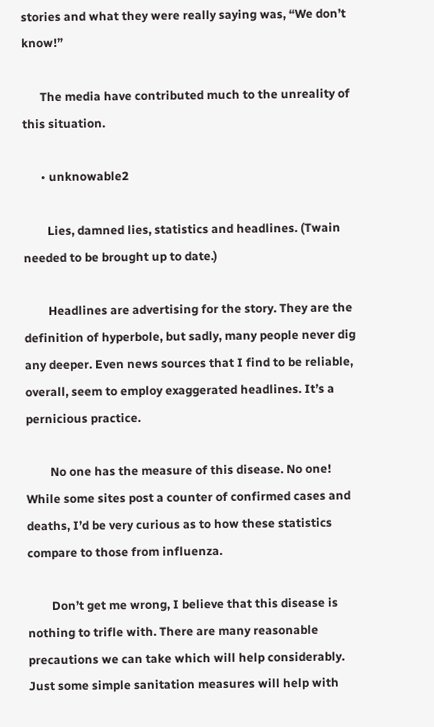stories and what they were really saying was, “We don’t know!”

      The media have contributed much to the unreality of this situation.

      • unknowable2

        Lies, damned lies, statistics and headlines. (Twain needed to be brought up to date.)

        Headlines are advertising for the story. They are the definition of hyperbole, but sadly, many people never dig any deeper. Even news sources that I find to be reliable, overall, seem to employ exaggerated headlines. It’s a pernicious practice.

        No one has the measure of this disease. No one! While some sites post a counter of confirmed cases and deaths, I’d be very curious as to how these statistics compare to those from influenza.

        Don’t get me wrong, I believe that this disease is nothing to trifle with. There are many reasonable precautions we can take which will help considerably. Just some simple sanitation measures will help with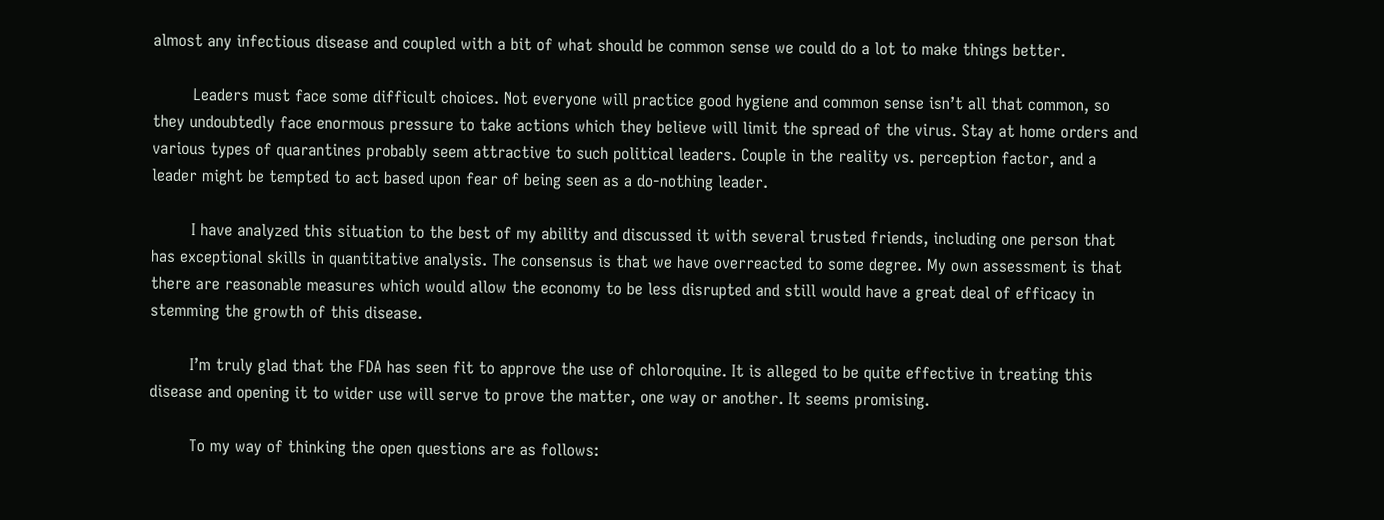almost any infectious disease and coupled with a bit of what should be common sense we could do a lot to make things better.

        Leaders must face some difficult choices. Not everyone will practice good hygiene and common sense isn’t all that common, so they undoubtedly face enormous pressure to take actions which they believe will limit the spread of the virus. Stay at home orders and various types of quarantines probably seem attractive to such political leaders. Couple in the reality vs. perception factor, and a leader might be tempted to act based upon fear of being seen as a do-nothing leader.

        I have analyzed this situation to the best of my ability and discussed it with several trusted friends, including one person that has exceptional skills in quantitative analysis. The consensus is that we have overreacted to some degree. My own assessment is that there are reasonable measures which would allow the economy to be less disrupted and still would have a great deal of efficacy in stemming the growth of this disease.

        I’m truly glad that the FDA has seen fit to approve the use of chloroquine. It is alleged to be quite effective in treating this disease and opening it to wider use will serve to prove the matter, one way or another. It seems promising.

        To my way of thinking the open questions are as follows: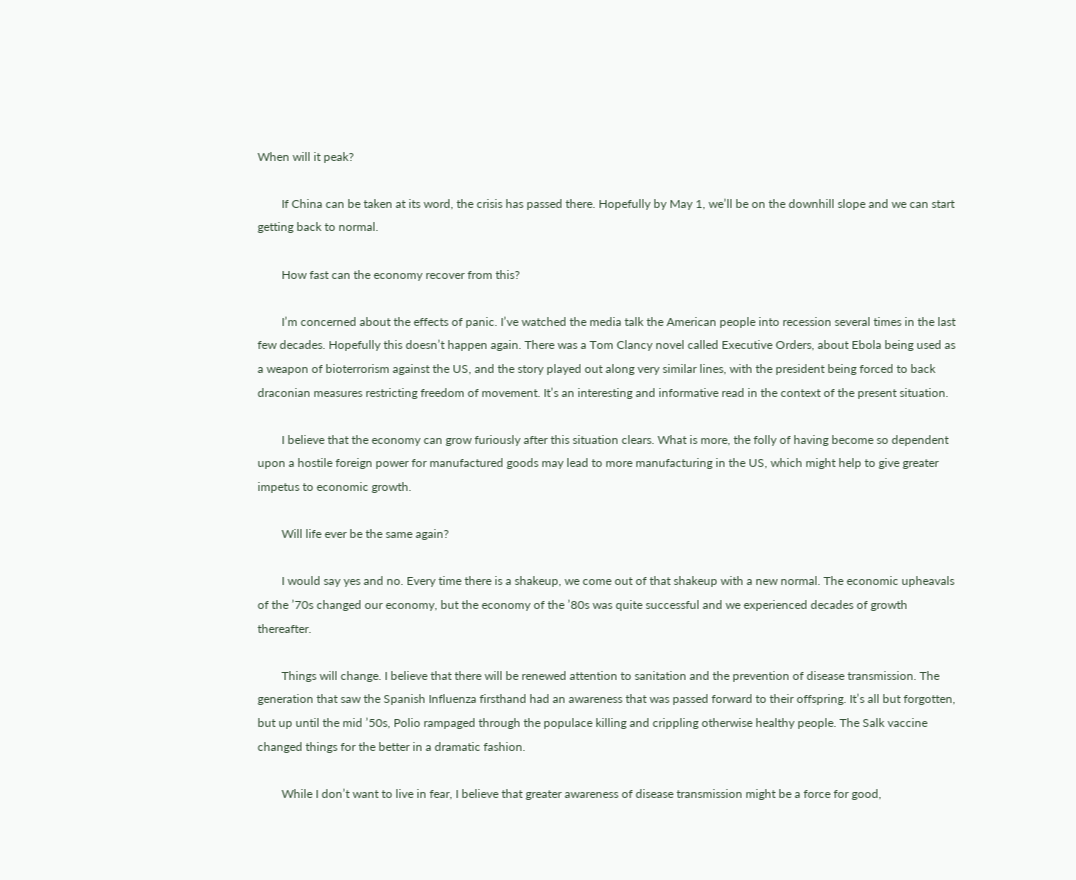When will it peak?

        If China can be taken at its word, the crisis has passed there. Hopefully by May 1, we’ll be on the downhill slope and we can start getting back to normal.

        How fast can the economy recover from this?

        I’m concerned about the effects of panic. I’ve watched the media talk the American people into recession several times in the last few decades. Hopefully this doesn’t happen again. There was a Tom Clancy novel called Executive Orders, about Ebola being used as a weapon of bioterrorism against the US, and the story played out along very similar lines, with the president being forced to back draconian measures restricting freedom of movement. It’s an interesting and informative read in the context of the present situation.

        I believe that the economy can grow furiously after this situation clears. What is more, the folly of having become so dependent upon a hostile foreign power for manufactured goods may lead to more manufacturing in the US, which might help to give greater impetus to economic growth.

        Will life ever be the same again?

        I would say yes and no. Every time there is a shakeup, we come out of that shakeup with a new normal. The economic upheavals of the ’70s changed our economy, but the economy of the ’80s was quite successful and we experienced decades of growth thereafter.

        Things will change. I believe that there will be renewed attention to sanitation and the prevention of disease transmission. The generation that saw the Spanish Influenza firsthand had an awareness that was passed forward to their offspring. It’s all but forgotten, but up until the mid ’50s, Polio rampaged through the populace killing and crippling otherwise healthy people. The Salk vaccine changed things for the better in a dramatic fashion.

        While I don’t want to live in fear, I believe that greater awareness of disease transmission might be a force for good,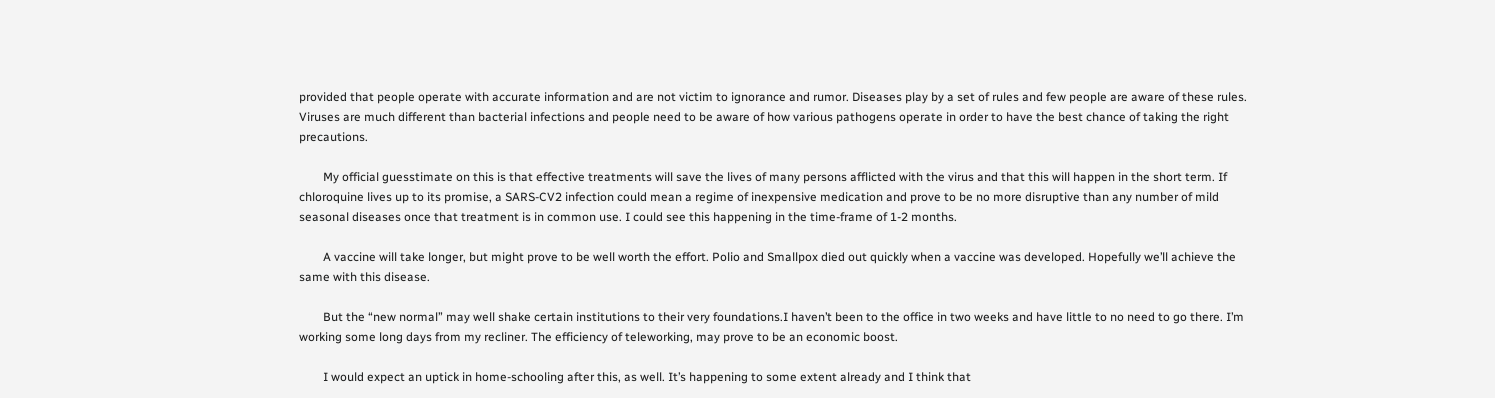provided that people operate with accurate information and are not victim to ignorance and rumor. Diseases play by a set of rules and few people are aware of these rules. Viruses are much different than bacterial infections and people need to be aware of how various pathogens operate in order to have the best chance of taking the right precautions.

        My official guesstimate on this is that effective treatments will save the lives of many persons afflicted with the virus and that this will happen in the short term. If chloroquine lives up to its promise, a SARS-CV2 infection could mean a regime of inexpensive medication and prove to be no more disruptive than any number of mild seasonal diseases once that treatment is in common use. I could see this happening in the time-frame of 1-2 months.

        A vaccine will take longer, but might prove to be well worth the effort. Polio and Smallpox died out quickly when a vaccine was developed. Hopefully we’ll achieve the same with this disease.

        But the “new normal” may well shake certain institutions to their very foundations.I haven’t been to the office in two weeks and have little to no need to go there. I’m working some long days from my recliner. The efficiency of teleworking, may prove to be an economic boost.

        I would expect an uptick in home-schooling after this, as well. It’s happening to some extent already and I think that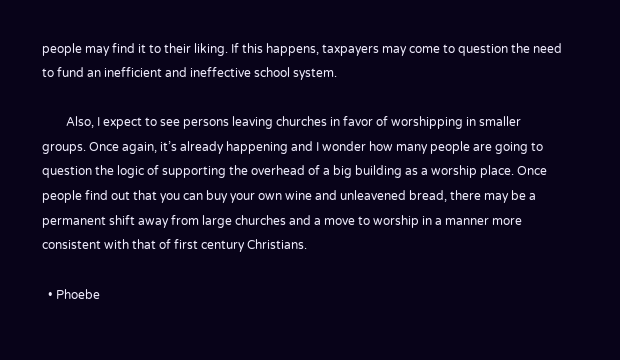people may find it to their liking. If this happens, taxpayers may come to question the need to fund an inefficient and ineffective school system.

        Also, I expect to see persons leaving churches in favor of worshipping in smaller groups. Once again, it’s already happening and I wonder how many people are going to question the logic of supporting the overhead of a big building as a worship place. Once people find out that you can buy your own wine and unleavened bread, there may be a permanent shift away from large churches and a move to worship in a manner more consistent with that of first century Christians.

  • Phoebe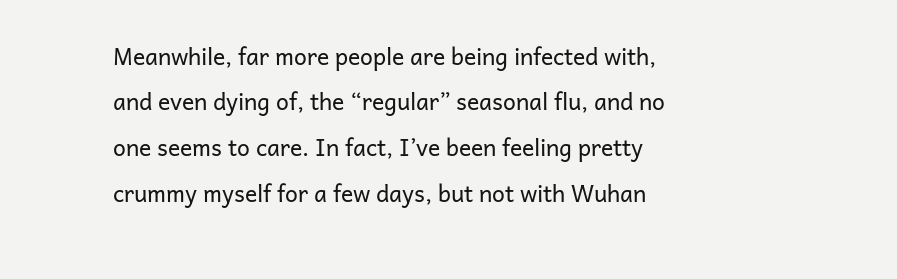Meanwhile, far more people are being infected with, and even dying of, the “regular” seasonal flu, and no one seems to care. In fact, I’ve been feeling pretty crummy myself for a few days, but not with Wuhan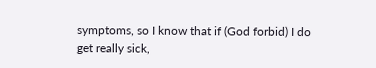symptoms, so I know that if (God forbid) I do get really sick,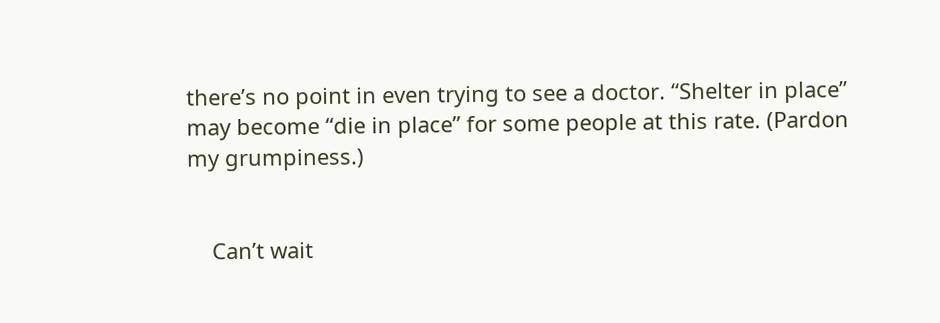there’s no point in even trying to see a doctor. “Shelter in place” may become “die in place” for some people at this rate. (Pardon my grumpiness.)


    Can’t wait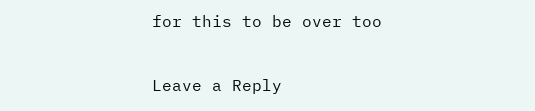for this to be over too

Leave a Reply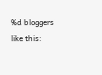%d bloggers like this: